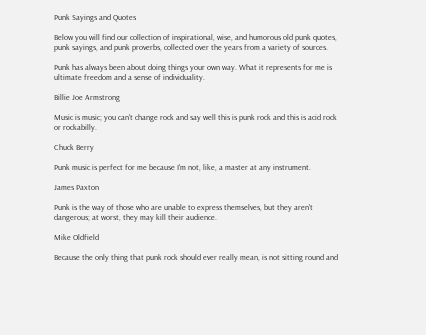Punk Sayings and Quotes

Below you will find our collection of inspirational, wise, and humorous old punk quotes, punk sayings, and punk proverbs, collected over the years from a variety of sources.

Punk has always been about doing things your own way. What it represents for me is ultimate freedom and a sense of individuality.

Billie Joe Armstrong

Music is music; you can't change rock and say well this is punk rock and this is acid rock or rockabilly.

Chuck Berry

Punk music is perfect for me because I'm not, like, a master at any instrument.

James Paxton

Punk is the way of those who are unable to express themselves, but they aren't dangerous; at worst, they may kill their audience.

Mike Oldfield

Because the only thing that punk rock should ever really mean, is not sitting round and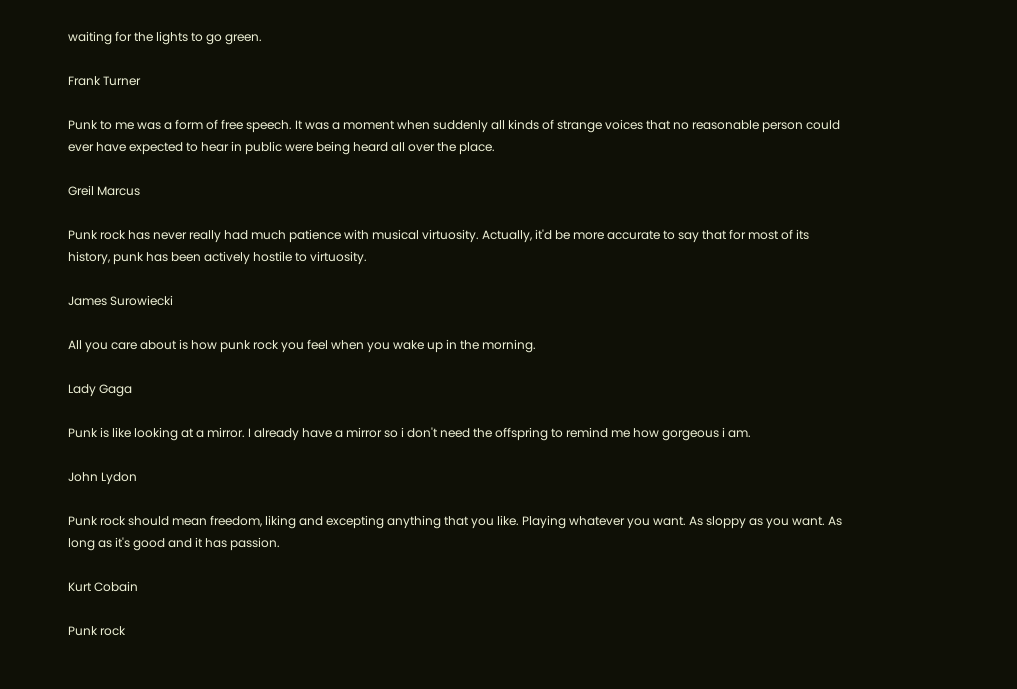waiting for the lights to go green.

Frank Turner

Punk to me was a form of free speech. It was a moment when suddenly all kinds of strange voices that no reasonable person could ever have expected to hear in public were being heard all over the place.

Greil Marcus

Punk rock has never really had much patience with musical virtuosity. Actually, it'd be more accurate to say that for most of its history, punk has been actively hostile to virtuosity.

James Surowiecki

All you care about is how punk rock you feel when you wake up in the morning.

Lady Gaga

Punk is like looking at a mirror. I already have a mirror so i don't need the offspring to remind me how gorgeous i am.

John Lydon

Punk rock should mean freedom, liking and excepting anything that you like. Playing whatever you want. As sloppy as you want. As long as it's good and it has passion.

Kurt Cobain

Punk rock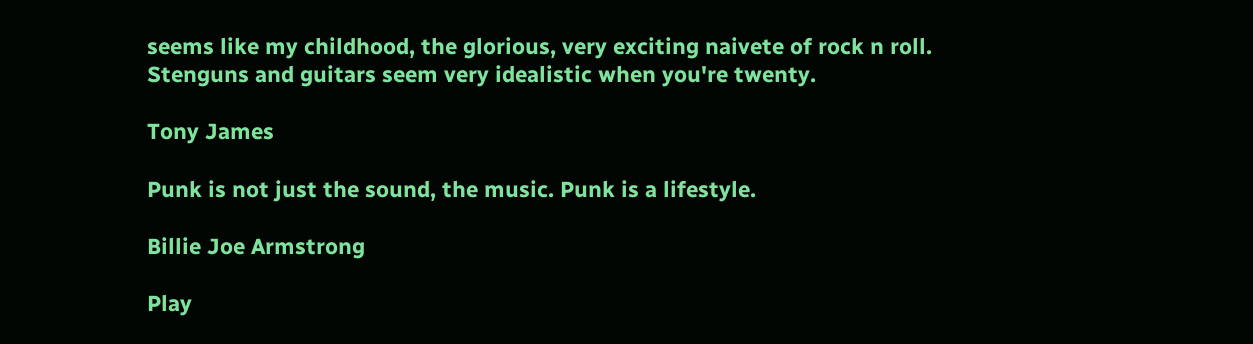seems like my childhood, the glorious, very exciting naivete of rock n roll. Stenguns and guitars seem very idealistic when you're twenty.

Tony James

Punk is not just the sound, the music. Punk is a lifestyle.

Billie Joe Armstrong

Play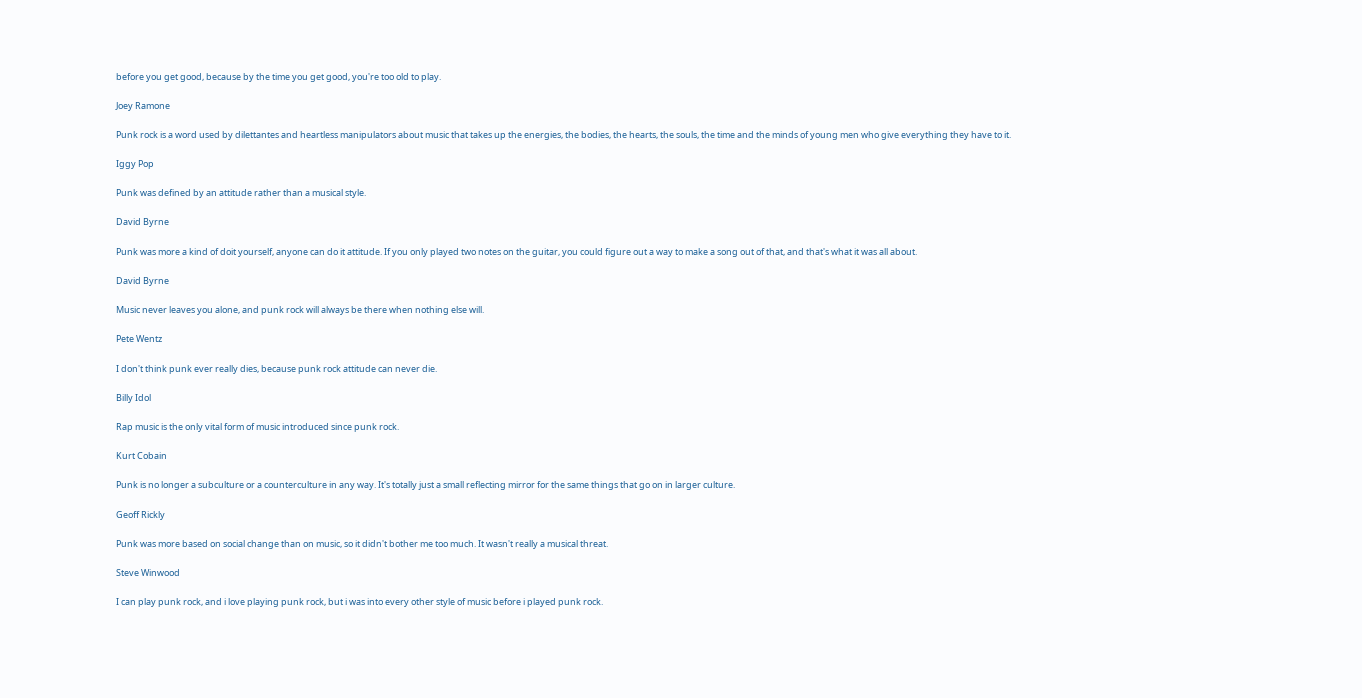before you get good, because by the time you get good, you're too old to play.

Joey Ramone

Punk rock is a word used by dilettantes and heartless manipulators about music that takes up the energies, the bodies, the hearts, the souls, the time and the minds of young men who give everything they have to it.

Iggy Pop

Punk was defined by an attitude rather than a musical style.

David Byrne

Punk was more a kind of doit yourself, anyone can do it attitude. If you only played two notes on the guitar, you could figure out a way to make a song out of that, and that's what it was all about.

David Byrne

Music never leaves you alone, and punk rock will always be there when nothing else will.

Pete Wentz

I don't think punk ever really dies, because punk rock attitude can never die.

Billy Idol

Rap music is the only vital form of music introduced since punk rock.

Kurt Cobain

Punk is no longer a subculture or a counterculture in any way. It's totally just a small reflecting mirror for the same things that go on in larger culture.

Geoff Rickly

Punk was more based on social change than on music, so it didn't bother me too much. It wasn't really a musical threat.

Steve Winwood

I can play punk rock, and i love playing punk rock, but i was into every other style of music before i played punk rock.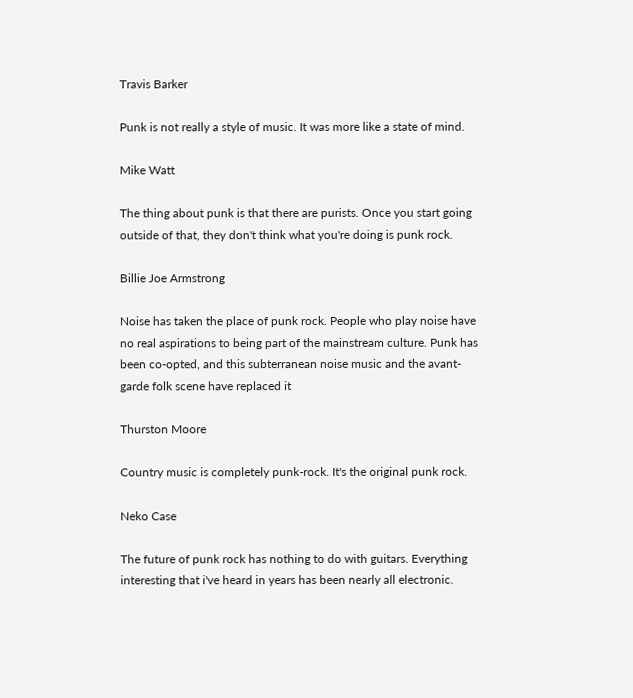Travis Barker

Punk is not really a style of music. It was more like a state of mind.

Mike Watt

The thing about punk is that there are purists. Once you start going outside of that, they don't think what you're doing is punk rock.

Billie Joe Armstrong

Noise has taken the place of punk rock. People who play noise have no real aspirations to being part of the mainstream culture. Punk has been co-opted, and this subterranean noise music and the avant-garde folk scene have replaced it

Thurston Moore

Country music is completely punk-rock. It's the original punk rock.

Neko Case

The future of punk rock has nothing to do with guitars. Everything interesting that i've heard in years has been nearly all electronic.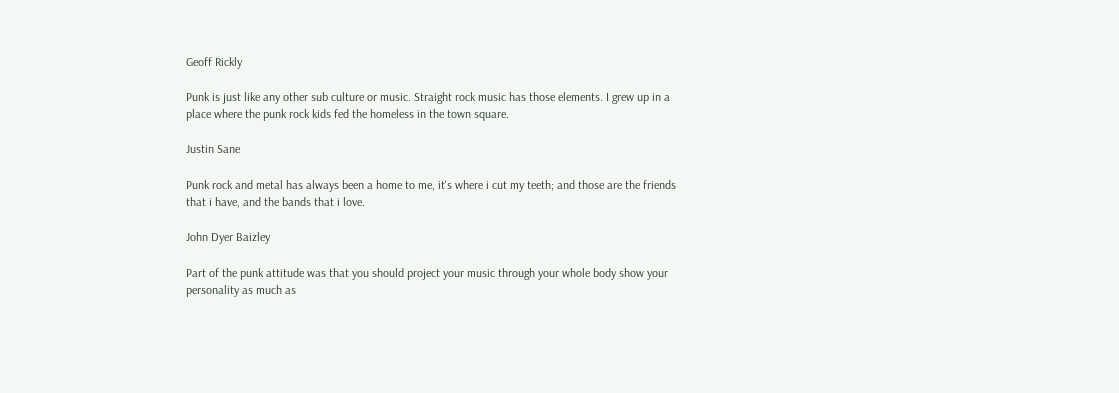Geoff Rickly

Punk is just like any other sub culture or music. Straight rock music has those elements. I grew up in a place where the punk rock kids fed the homeless in the town square.

Justin Sane

Punk rock and metal has always been a home to me, it's where i cut my teeth; and those are the friends that i have, and the bands that i love.

John Dyer Baizley

Part of the punk attitude was that you should project your music through your whole body show your personality as much as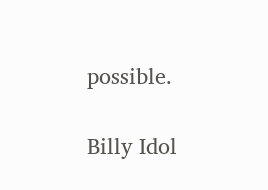possible.

Billy Idol